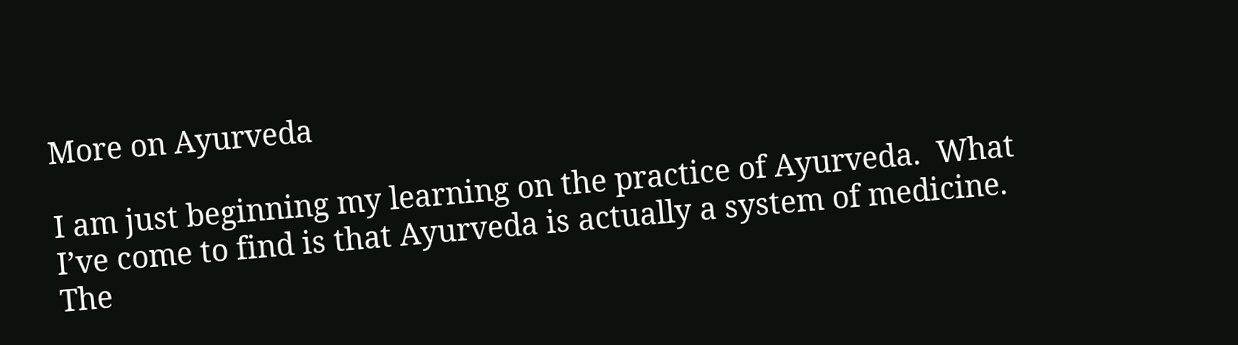More on Ayurveda

I am just beginning my learning on the practice of Ayurveda.  What I’ve come to find is that Ayurveda is actually a system of medicine.  The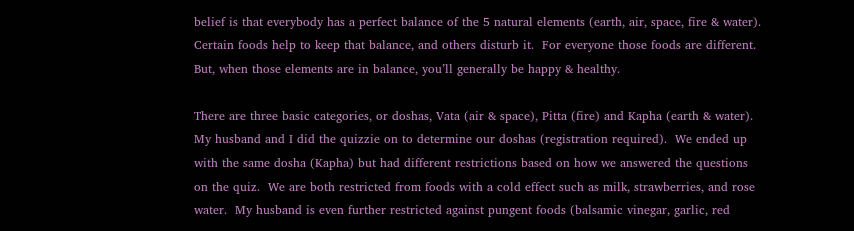belief is that everybody has a perfect balance of the 5 natural elements (earth, air, space, fire & water).  Certain foods help to keep that balance, and others disturb it.  For everyone those foods are different.  But, when those elements are in balance, you’ll generally be happy & healthy.

There are three basic categories, or doshas, Vata (air & space), Pitta (fire) and Kapha (earth & water).  My husband and I did the quizzie on to determine our doshas (registration required).  We ended up with the same dosha (Kapha) but had different restrictions based on how we answered the questions on the quiz.  We are both restricted from foods with a cold effect such as milk, strawberries, and rose water.  My husband is even further restricted against pungent foods (balsamic vinegar, garlic, red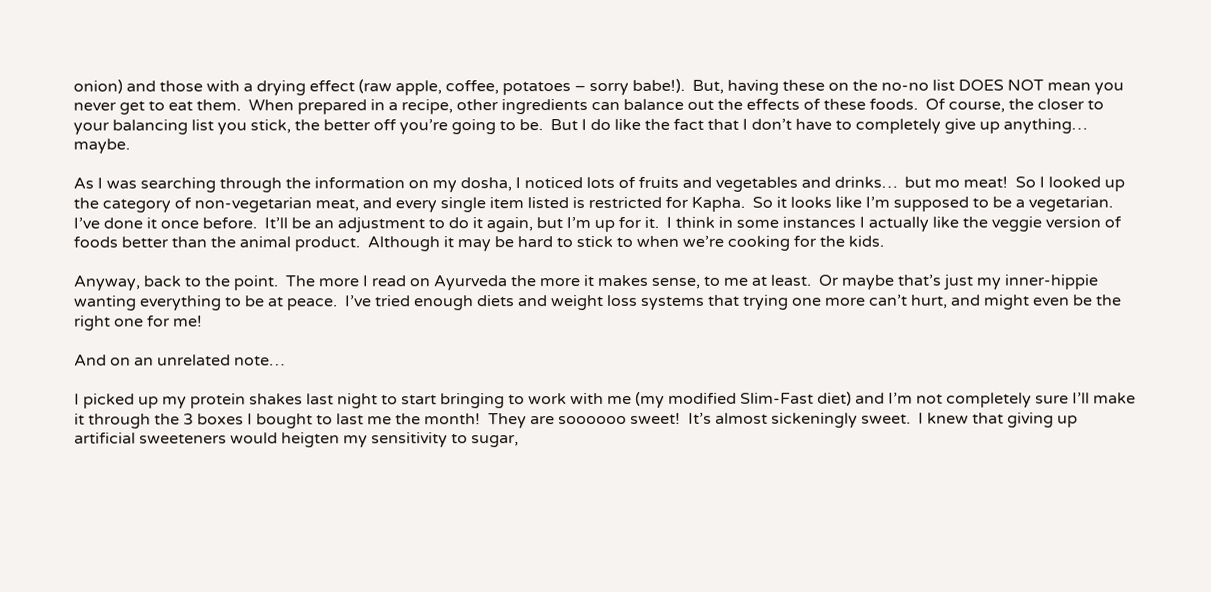onion) and those with a drying effect (raw apple, coffee, potatoes – sorry babe!).  But, having these on the no-no list DOES NOT mean you never get to eat them.  When prepared in a recipe, other ingredients can balance out the effects of these foods.  Of course, the closer to your balancing list you stick, the better off you’re going to be.  But I do like the fact that I don’t have to completely give up anything…  maybe.

As I was searching through the information on my dosha, I noticed lots of fruits and vegetables and drinks…  but mo meat!  So I looked up the category of non-vegetarian meat, and every single item listed is restricted for Kapha.  So it looks like I’m supposed to be a vegetarian.  I’ve done it once before.  It’ll be an adjustment to do it again, but I’m up for it.  I think in some instances I actually like the veggie version of foods better than the animal product.  Although it may be hard to stick to when we’re cooking for the kids.

Anyway, back to the point.  The more I read on Ayurveda the more it makes sense, to me at least.  Or maybe that’s just my inner-hippie wanting everything to be at peace.  I’ve tried enough diets and weight loss systems that trying one more can’t hurt, and might even be the right one for me!

And on an unrelated note…

I picked up my protein shakes last night to start bringing to work with me (my modified Slim-Fast diet) and I’m not completely sure I’ll make it through the 3 boxes I bought to last me the month!  They are soooooo sweet!  It’s almost sickeningly sweet.  I knew that giving up artificial sweeteners would heigten my sensitivity to sugar,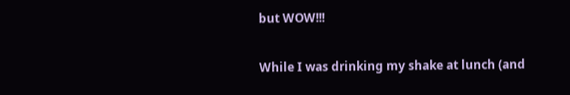but WOW!!!

While I was drinking my shake at lunch (and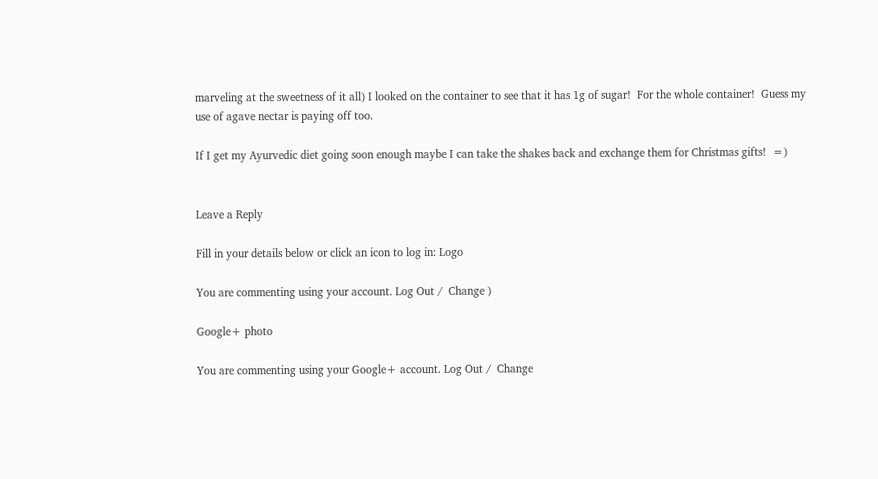marveling at the sweetness of it all) I looked on the container to see that it has 1g of sugar!  For the whole container!  Guess my use of agave nectar is paying off too.

If I get my Ayurvedic diet going soon enough maybe I can take the shakes back and exchange them for Christmas gifts!  =)


Leave a Reply

Fill in your details below or click an icon to log in: Logo

You are commenting using your account. Log Out /  Change )

Google+ photo

You are commenting using your Google+ account. Log Out /  Change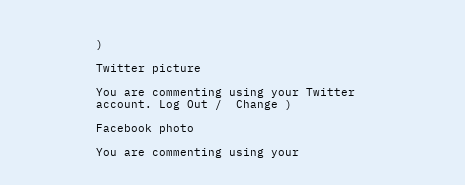)

Twitter picture

You are commenting using your Twitter account. Log Out /  Change )

Facebook photo

You are commenting using your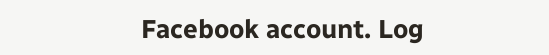Facebook account. Log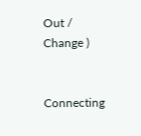Out /  Change )


Connecting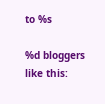to %s

%d bloggers like this: